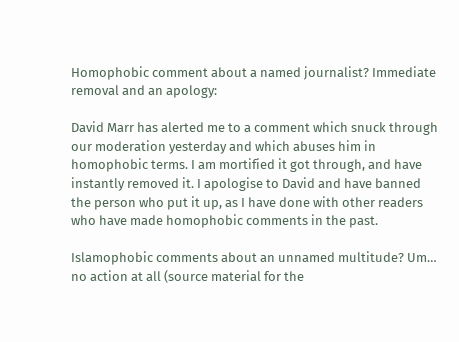Homophobic comment about a named journalist? Immediate removal and an apology:

David Marr has alerted me to a comment which snuck through our moderation yesterday and which abuses him in homophobic terms. I am mortified it got through, and have instantly removed it. I apologise to David and have banned the person who put it up, as I have done with other readers who have made homophobic comments in the past.

Islamophobic comments about an unnamed multitude? Um… no action at all (source material for the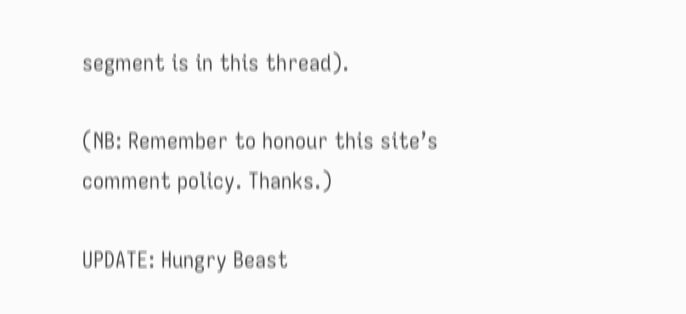segment is in this thread).

(NB: Remember to honour this site’s comment policy. Thanks.)

UPDATE: Hungry Beast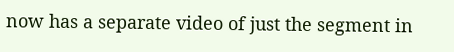now has a separate video of just the segment in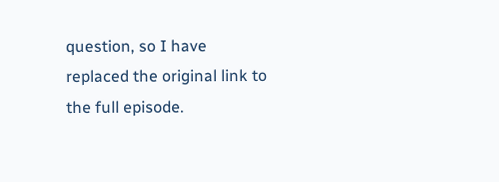question, so I have replaced the original link to the full episode.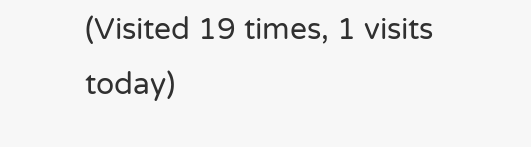(Visited 19 times, 1 visits today)